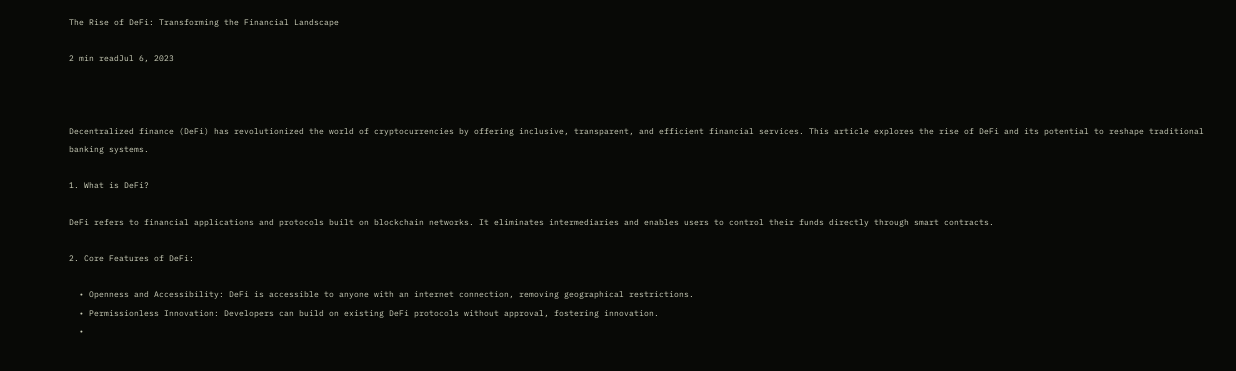The Rise of DeFi: Transforming the Financial Landscape

2 min readJul 6, 2023



Decentralized finance (DeFi) has revolutionized the world of cryptocurrencies by offering inclusive, transparent, and efficient financial services. This article explores the rise of DeFi and its potential to reshape traditional banking systems.

1. What is DeFi?

DeFi refers to financial applications and protocols built on blockchain networks. It eliminates intermediaries and enables users to control their funds directly through smart contracts.

2. Core Features of DeFi:

  • Openness and Accessibility: DeFi is accessible to anyone with an internet connection, removing geographical restrictions.
  • Permissionless Innovation: Developers can build on existing DeFi protocols without approval, fostering innovation.
  •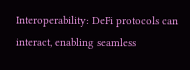Interoperability: DeFi protocols can interact, enabling seamless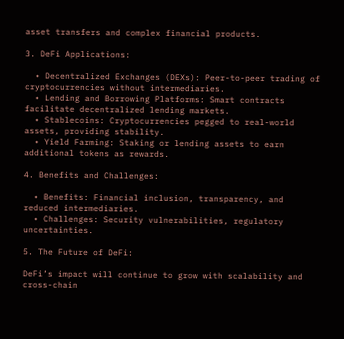asset transfers and complex financial products.

3. DeFi Applications:

  • Decentralized Exchanges (DEXs): Peer-to-peer trading of cryptocurrencies without intermediaries.
  • Lending and Borrowing Platforms: Smart contracts facilitate decentralized lending markets.
  • Stablecoins: Cryptocurrencies pegged to real-world assets, providing stability.
  • Yield Farming: Staking or lending assets to earn additional tokens as rewards.

4. Benefits and Challenges:

  • Benefits: Financial inclusion, transparency, and reduced intermediaries.
  • Challenges: Security vulnerabilities, regulatory uncertainties.

5. The Future of DeFi:

DeFi’s impact will continue to grow with scalability and cross-chain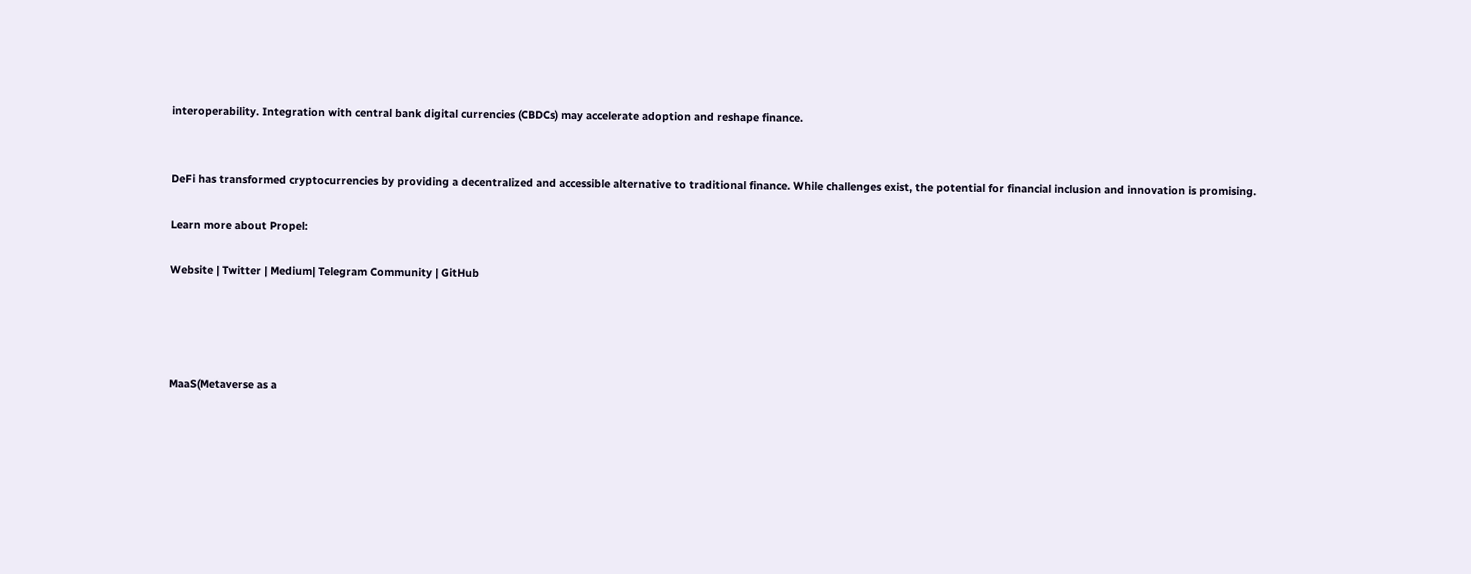interoperability. Integration with central bank digital currencies (CBDCs) may accelerate adoption and reshape finance.


DeFi has transformed cryptocurrencies by providing a decentralized and accessible alternative to traditional finance. While challenges exist, the potential for financial inclusion and innovation is promising.

Learn more about Propel:

Website | Twitter | Medium| Telegram Community | GitHub




MaaS(Metaverse as a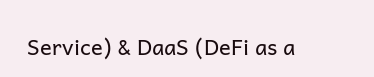Service) & DaaS (DeFi as a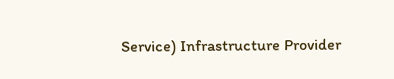Service) Infrastructure Provider